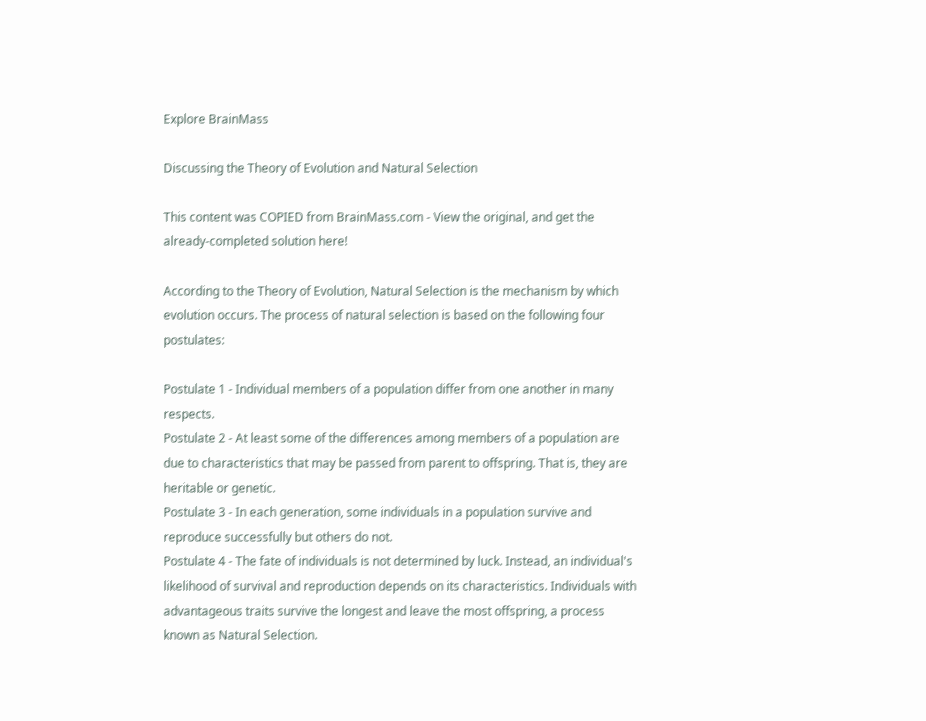Explore BrainMass

Discussing the Theory of Evolution and Natural Selection

This content was COPIED from BrainMass.com - View the original, and get the already-completed solution here!

According to the Theory of Evolution, Natural Selection is the mechanism by which evolution occurs. The process of natural selection is based on the following four postulates:

Postulate 1 - Individual members of a population differ from one another in many respects.
Postulate 2 - At least some of the differences among members of a population are due to characteristics that may be passed from parent to offspring. That is, they are heritable or genetic.
Postulate 3 - In each generation, some individuals in a population survive and reproduce successfully but others do not.
Postulate 4 - The fate of individuals is not determined by luck. Instead, an individual's likelihood of survival and reproduction depends on its characteristics. Individuals with advantageous traits survive the longest and leave the most offspring, a process known as Natural Selection.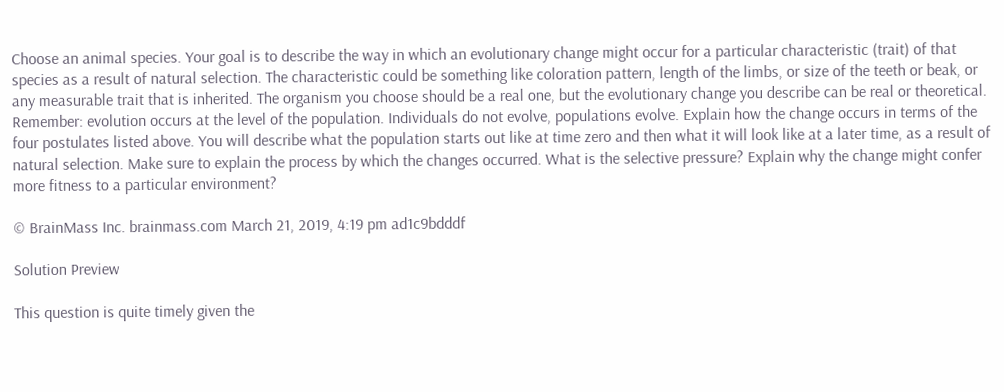Choose an animal species. Your goal is to describe the way in which an evolutionary change might occur for a particular characteristic (trait) of that species as a result of natural selection. The characteristic could be something like coloration pattern, length of the limbs, or size of the teeth or beak, or any measurable trait that is inherited. The organism you choose should be a real one, but the evolutionary change you describe can be real or theoretical. Remember: evolution occurs at the level of the population. Individuals do not evolve, populations evolve. Explain how the change occurs in terms of the four postulates listed above. You will describe what the population starts out like at time zero and then what it will look like at a later time, as a result of natural selection. Make sure to explain the process by which the changes occurred. What is the selective pressure? Explain why the change might confer more fitness to a particular environment?

© BrainMass Inc. brainmass.com March 21, 2019, 4:19 pm ad1c9bdddf

Solution Preview

This question is quite timely given the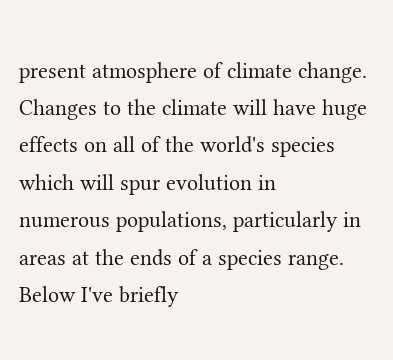present atmosphere of climate change. Changes to the climate will have huge effects on all of the world's species which will spur evolution in numerous populations, particularly in areas at the ends of a species range. Below I've briefly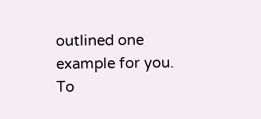outlined one example for you. To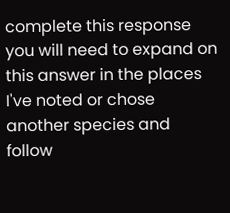complete this response you will need to expand on this answer in the places I've noted or chose another species and follow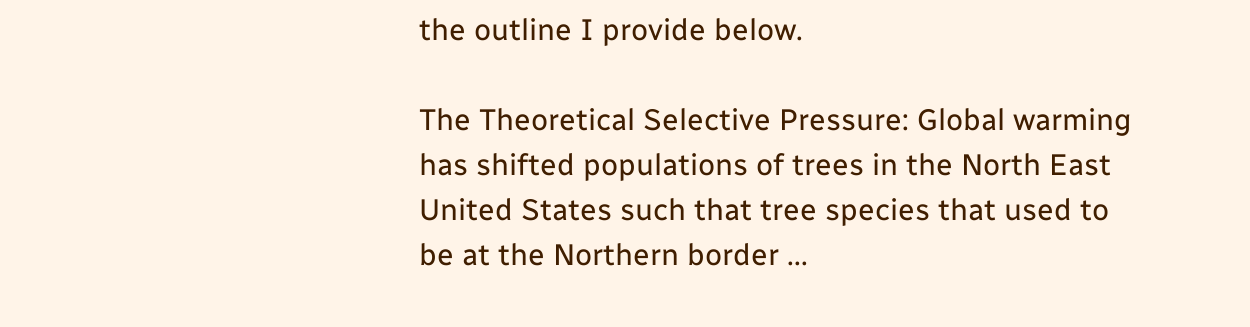the outline I provide below.

The Theoretical Selective Pressure: Global warming has shifted populations of trees in the North East United States such that tree species that used to be at the Northern border ...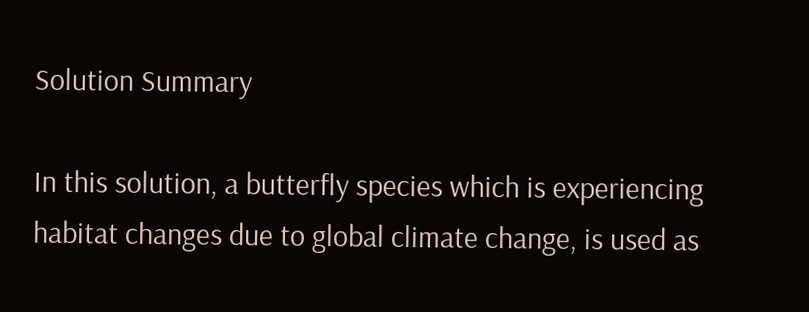Solution Summary

In this solution, a butterfly species which is experiencing habitat changes due to global climate change, is used as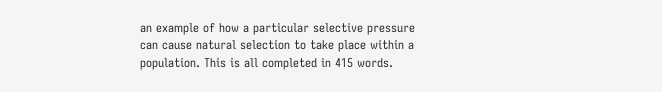an example of how a particular selective pressure can cause natural selection to take place within a population. This is all completed in 415 words.